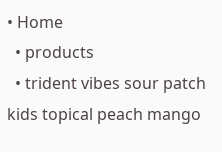• Home
  • products
  • trident vibes sour patch kids topical peach mango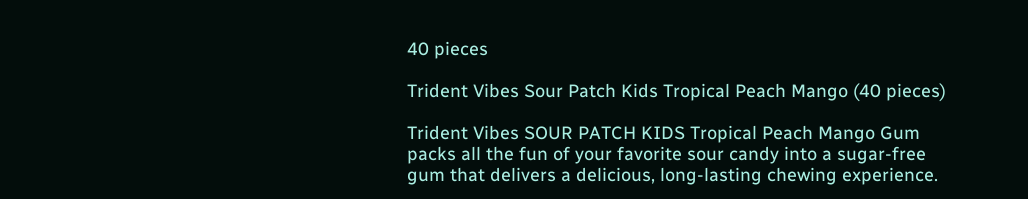40 pieces

Trident Vibes Sour Patch Kids Tropical Peach Mango (40 pieces)

Trident Vibes SOUR PATCH KIDS Tropical Peach Mango Gum packs all the fun of your favorite sour candy into a sugar-free gum that delivers a delicious, long-lasting chewing experience.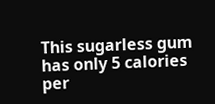This sugarless gum has only 5 calories per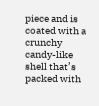piece and is coated with a crunchy candy-like shell that’s packed with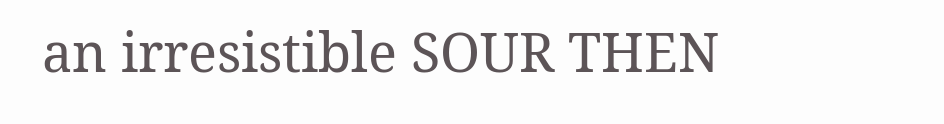an irresistible SOUR THEN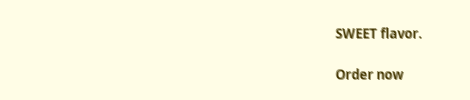SWEET flavor.

Order now